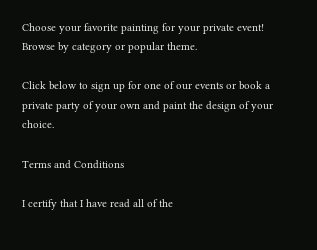Choose your favorite painting for your private event!
Browse by category or popular theme.

Click below to sign up for one of our events or book a private party of your own and paint the design of your choice.

Terms and Conditions

I certify that I have read all of the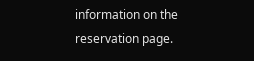information on the reservation page.